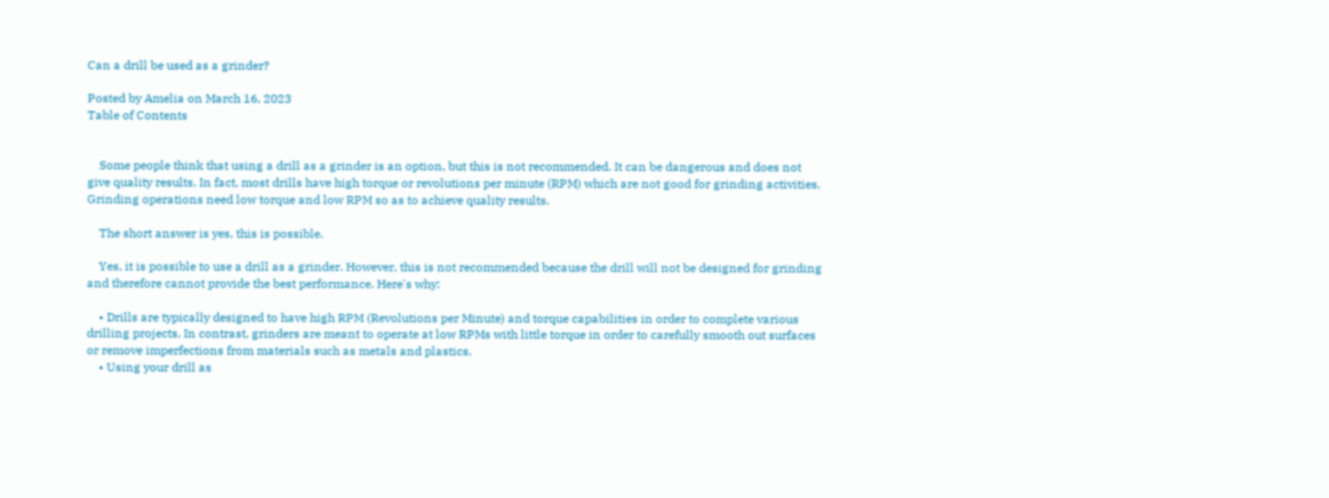Can a drill be used as a grinder?

Posted by Amelia on March 16, 2023
Table of Contents


    Some people think that using a drill as a grinder is an option, but this is not recommended. It can be dangerous and does not give quality results. In fact, most drills have high torque or revolutions per minute (RPM) which are not good for grinding activities. Grinding operations need low torque and low RPM so as to achieve quality results.

    The short answer is yes, this is possible.

    Yes, it is possible to use a drill as a grinder. However, this is not recommended because the drill will not be designed for grinding and therefore cannot provide the best performance. Here's why:

    • Drills are typically designed to have high RPM (Revolutions per Minute) and torque capabilities in order to complete various drilling projects. In contrast, grinders are meant to operate at low RPMs with little torque in order to carefully smooth out surfaces or remove imperfections from materials such as metals and plastics.
    • Using your drill as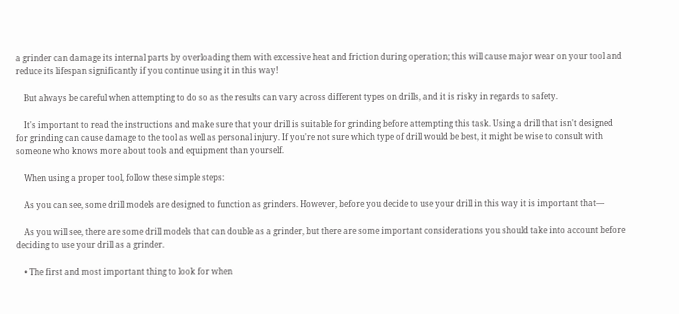a grinder can damage its internal parts by overloading them with excessive heat and friction during operation; this will cause major wear on your tool and reduce its lifespan significantly if you continue using it in this way!

    But always be careful when attempting to do so as the results can vary across different types on drills, and it is risky in regards to safety.

    It's important to read the instructions and make sure that your drill is suitable for grinding before attempting this task. Using a drill that isn't designed for grinding can cause damage to the tool as well as personal injury. If you're not sure which type of drill would be best, it might be wise to consult with someone who knows more about tools and equipment than yourself.

    When using a proper tool, follow these simple steps:

    As you can see, some drill models are designed to function as grinders. However, before you decide to use your drill in this way it is important that—

    As you will see, there are some drill models that can double as a grinder, but there are some important considerations you should take into account before deciding to use your drill as a grinder.

    • The first and most important thing to look for when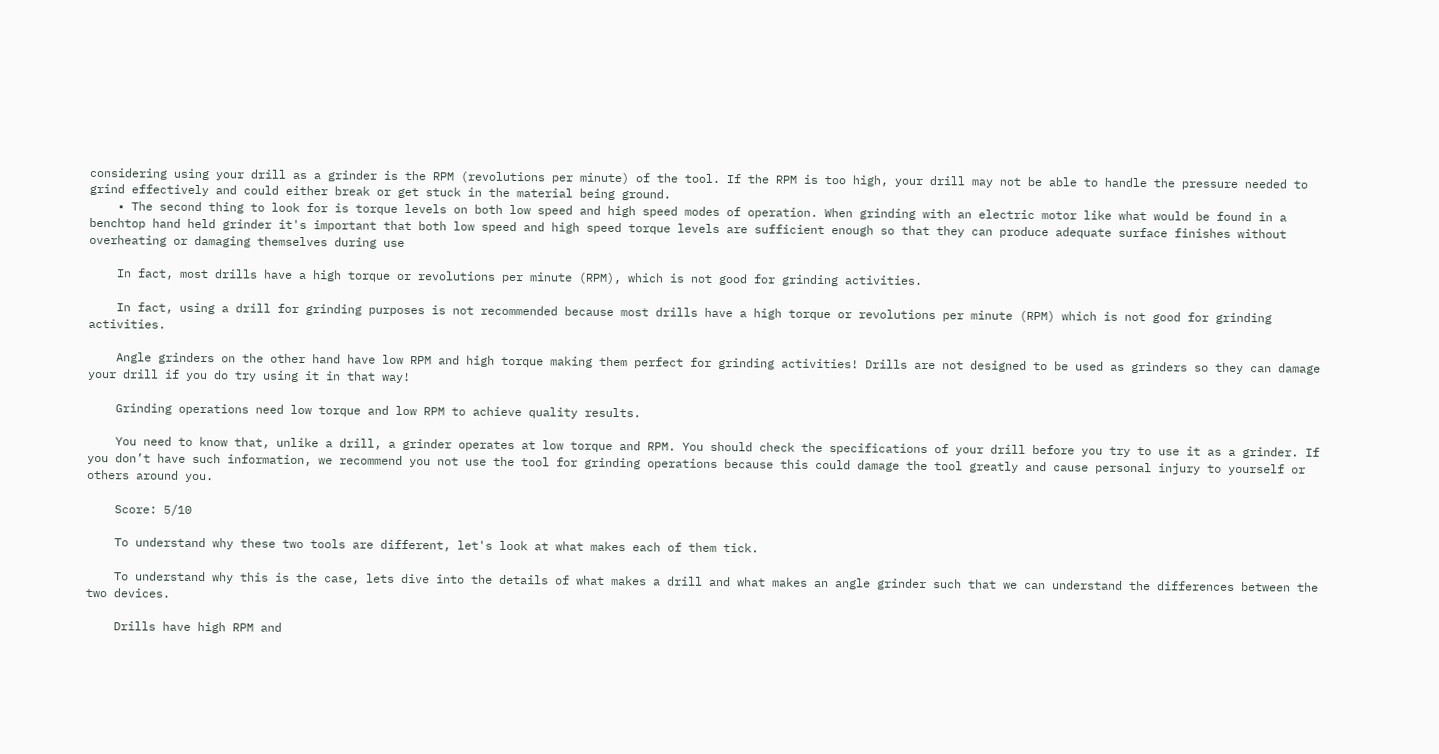considering using your drill as a grinder is the RPM (revolutions per minute) of the tool. If the RPM is too high, your drill may not be able to handle the pressure needed to grind effectively and could either break or get stuck in the material being ground.
    • The second thing to look for is torque levels on both low speed and high speed modes of operation. When grinding with an electric motor like what would be found in a benchtop hand held grinder it's important that both low speed and high speed torque levels are sufficient enough so that they can produce adequate surface finishes without overheating or damaging themselves during use

    In fact, most drills have a high torque or revolutions per minute (RPM), which is not good for grinding activities.

    In fact, using a drill for grinding purposes is not recommended because most drills have a high torque or revolutions per minute (RPM) which is not good for grinding activities.

    Angle grinders on the other hand have low RPM and high torque making them perfect for grinding activities! Drills are not designed to be used as grinders so they can damage your drill if you do try using it in that way!

    Grinding operations need low torque and low RPM to achieve quality results.

    You need to know that, unlike a drill, a grinder operates at low torque and RPM. You should check the specifications of your drill before you try to use it as a grinder. If you don’t have such information, we recommend you not use the tool for grinding operations because this could damage the tool greatly and cause personal injury to yourself or others around you.

    Score: 5/10

    To understand why these two tools are different, let's look at what makes each of them tick.

    To understand why this is the case, lets dive into the details of what makes a drill and what makes an angle grinder such that we can understand the differences between the two devices.

    Drills have high RPM and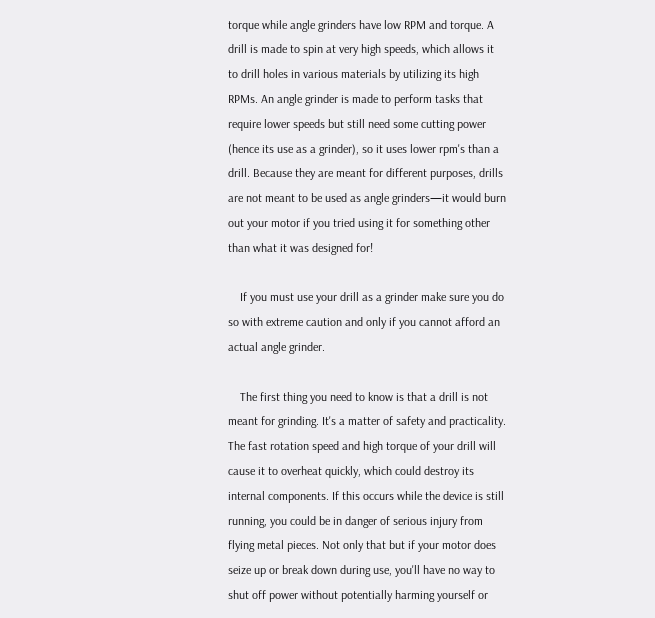torque while angle grinders have low RPM and torque. A drill is made to spin at very high speeds, which allows it to drill holes in various materials by utilizing its high RPMs. An angle grinder is made to perform tasks that require lower speeds but still need some cutting power (hence its use as a grinder), so it uses lower rpm's than a drill. Because they are meant for different purposes, drills are not meant to be used as angle grinders—it would burn out your motor if you tried using it for something other than what it was designed for!

    If you must use your drill as a grinder make sure you do so with extreme caution and only if you cannot afford an actual angle grinder.

    The first thing you need to know is that a drill is not meant for grinding. It's a matter of safety and practicality. The fast rotation speed and high torque of your drill will cause it to overheat quickly, which could destroy its internal components. If this occurs while the device is still running, you could be in danger of serious injury from flying metal pieces. Not only that but if your motor does seize up or break down during use, you'll have no way to shut off power without potentially harming yourself or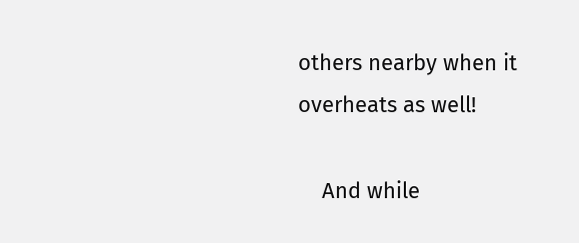others nearby when it overheats as well!

    And while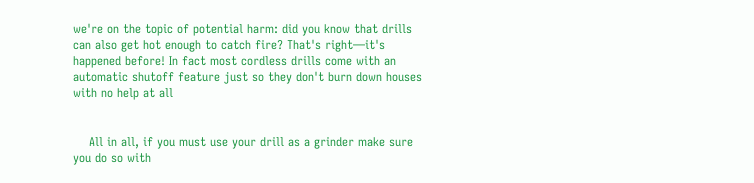we're on the topic of potential harm: did you know that drills can also get hot enough to catch fire? That's right—it's happened before! In fact most cordless drills come with an automatic shutoff feature just so they don't burn down houses with no help at all


    All in all, if you must use your drill as a grinder make sure you do so with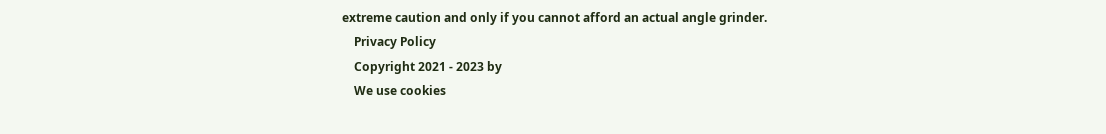extreme caution and only if you cannot afford an actual angle grinder.
    Privacy Policy
    Copyright 2021 - 2023 by
    We use cookies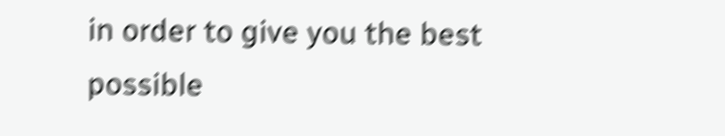in order to give you the best possible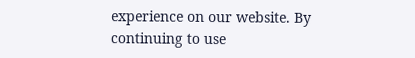experience on our website. By continuing to use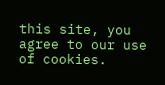this site, you agree to our use of cookies.